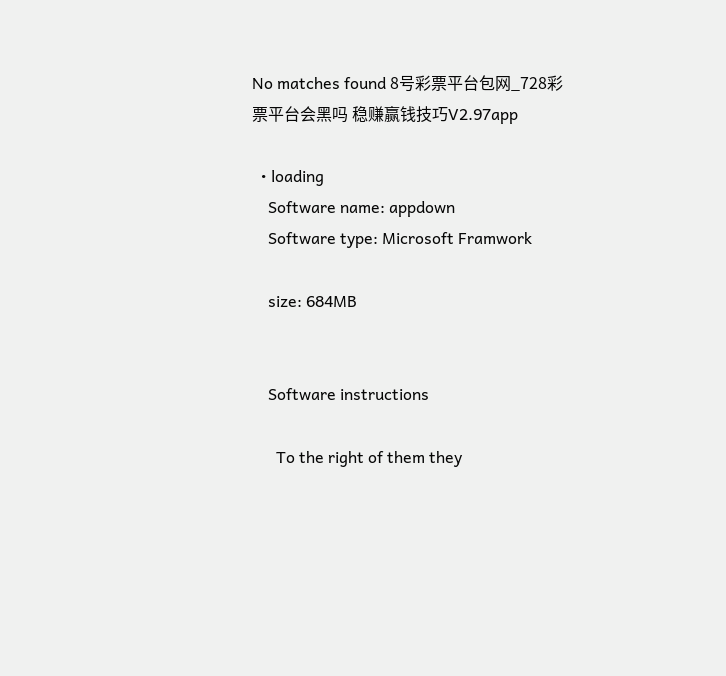No matches found 8号彩票平台包网_728彩票平台会黑吗 稳赚赢钱技巧V2.97app

  • loading
    Software name: appdown
    Software type: Microsoft Framwork

    size: 684MB


    Software instructions

      To the right of them they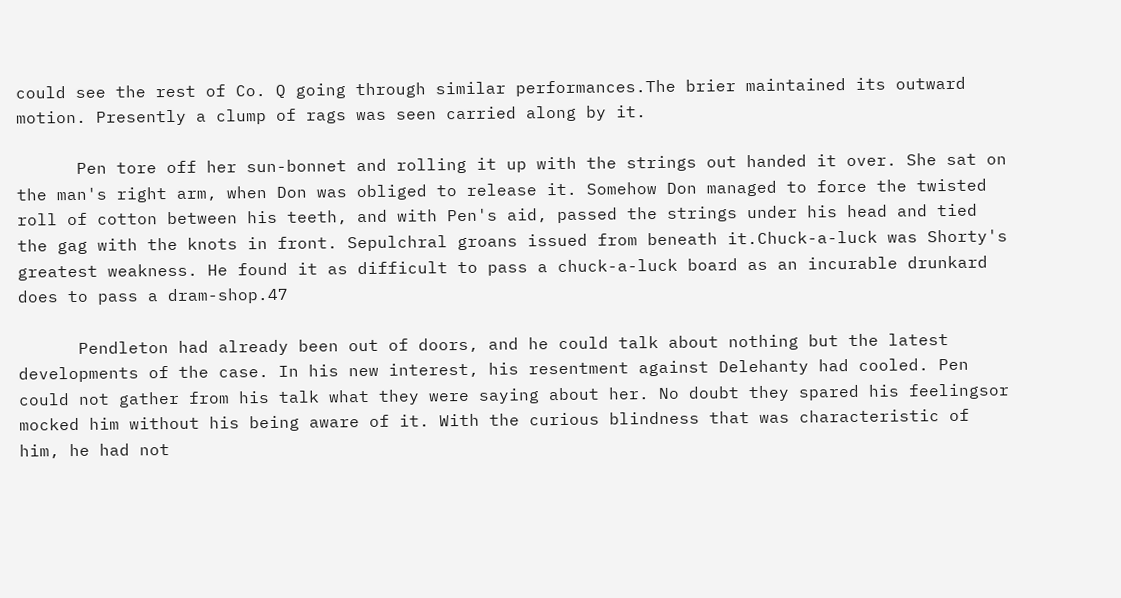could see the rest of Co. Q going through similar performances.The brier maintained its outward motion. Presently a clump of rags was seen carried along by it.

      Pen tore off her sun-bonnet and rolling it up with the strings out handed it over. She sat on the man's right arm, when Don was obliged to release it. Somehow Don managed to force the twisted roll of cotton between his teeth, and with Pen's aid, passed the strings under his head and tied the gag with the knots in front. Sepulchral groans issued from beneath it.Chuck-a-luck was Shorty's greatest weakness. He found it as difficult to pass a chuck-a-luck board as an incurable drunkard does to pass a dram-shop.47

      Pendleton had already been out of doors, and he could talk about nothing but the latest developments of the case. In his new interest, his resentment against Delehanty had cooled. Pen could not gather from his talk what they were saying about her. No doubt they spared his feelingsor mocked him without his being aware of it. With the curious blindness that was characteristic of him, he had not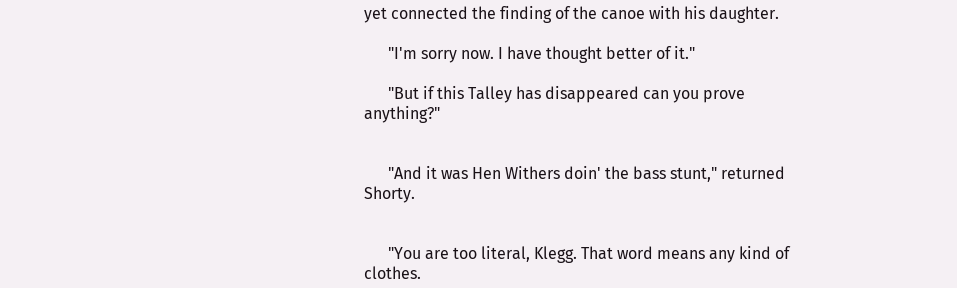yet connected the finding of the canoe with his daughter.

      "I'm sorry now. I have thought better of it."

      "But if this Talley has disappeared can you prove anything?"


      "And it was Hen Withers doin' the bass stunt," returned Shorty.


      "You are too literal, Klegg. That word means any kind of clothes.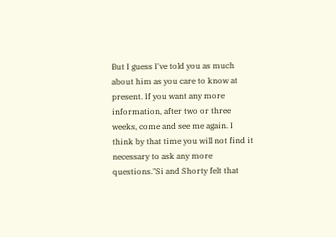But I guess I've told you as much about him as you care to know at present. If you want any more information, after two or three weeks, come and see me again. I think by that time you will not find it necessary to ask any more questions."Si and Shorty felt that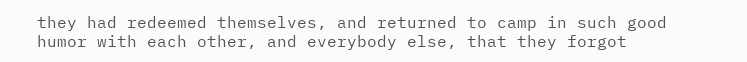they had redeemed themselves, and returned to camp in such good humor with each other, and everybody else, that they forgot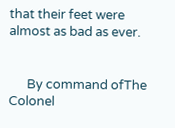that their feet were almost as bad as ever.


      By command ofThe Colonel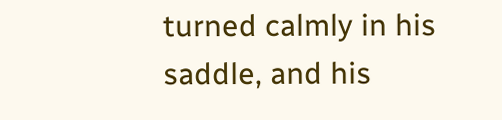turned calmly in his saddle, and his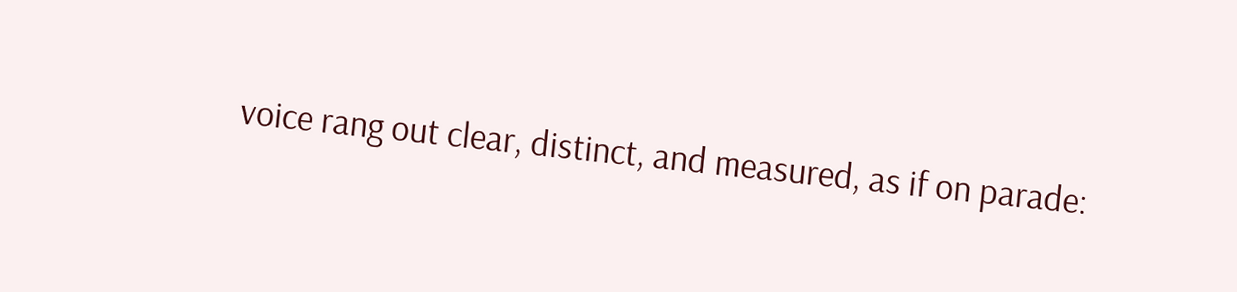voice rang out clear, distinct, and measured, as if on parade: